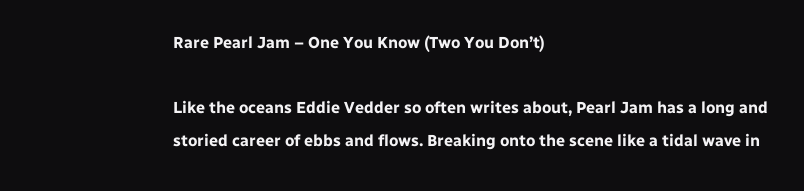Rare Pearl Jam – One You Know (Two You Don’t)

Like the oceans Eddie Vedder so often writes about, Pearl Jam has a long and storied career of ebbs and flows. Breaking onto the scene like a tidal wave in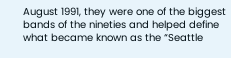August 1991, they were one of the biggest bands of the nineties and helped define what became known as the “Seattle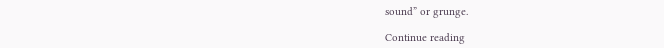sound” or grunge.

Continue reading